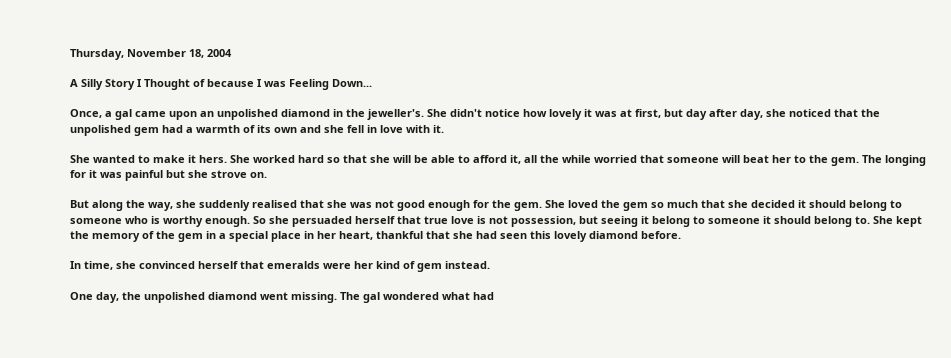Thursday, November 18, 2004

A Silly Story I Thought of because I was Feeling Down...

Once, a gal came upon an unpolished diamond in the jeweller's. She didn't notice how lovely it was at first, but day after day, she noticed that the unpolished gem had a warmth of its own and she fell in love with it.

She wanted to make it hers. She worked hard so that she will be able to afford it, all the while worried that someone will beat her to the gem. The longing for it was painful but she strove on.

But along the way, she suddenly realised that she was not good enough for the gem. She loved the gem so much that she decided it should belong to someone who is worthy enough. So she persuaded herself that true love is not possession, but seeing it belong to someone it should belong to. She kept the memory of the gem in a special place in her heart, thankful that she had seen this lovely diamond before.

In time, she convinced herself that emeralds were her kind of gem instead.

One day, the unpolished diamond went missing. The gal wondered what had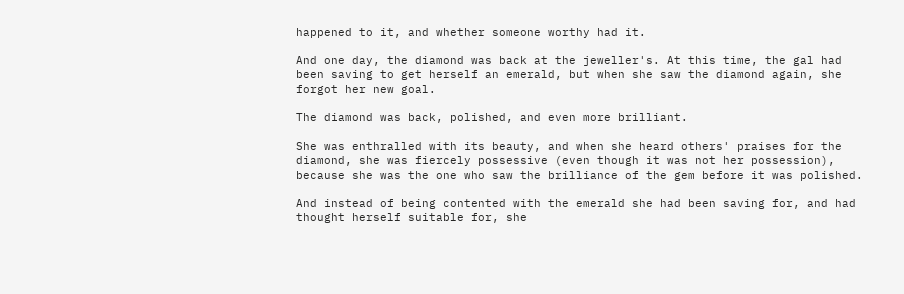happened to it, and whether someone worthy had it.

And one day, the diamond was back at the jeweller's. At this time, the gal had been saving to get herself an emerald, but when she saw the diamond again, she forgot her new goal.

The diamond was back, polished, and even more brilliant.

She was enthralled with its beauty, and when she heard others' praises for the diamond, she was fiercely possessive (even though it was not her possession), because she was the one who saw the brilliance of the gem before it was polished.

And instead of being contented with the emerald she had been saving for, and had thought herself suitable for, she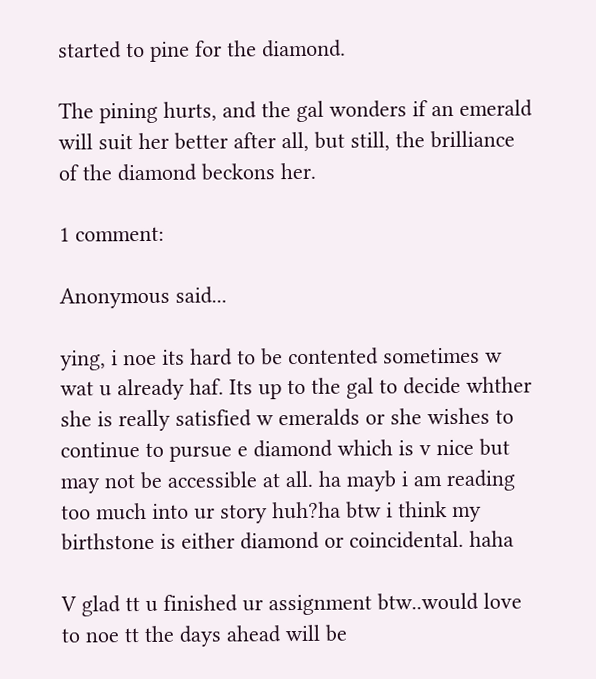started to pine for the diamond.

The pining hurts, and the gal wonders if an emerald will suit her better after all, but still, the brilliance of the diamond beckons her.

1 comment:

Anonymous said...

ying, i noe its hard to be contented sometimes w wat u already haf. Its up to the gal to decide whther she is really satisfied w emeralds or she wishes to continue to pursue e diamond which is v nice but may not be accessible at all. ha mayb i am reading too much into ur story huh?ha btw i think my birthstone is either diamond or coincidental. haha

V glad tt u finished ur assignment btw..would love to noe tt the days ahead will be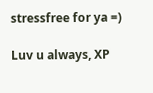stressfree for ya =)

Luv u always, XP